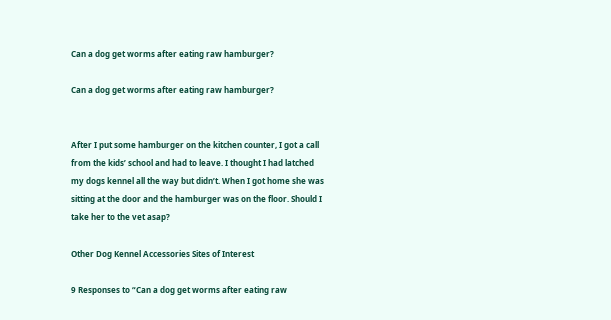Can a dog get worms after eating raw hamburger?

Can a dog get worms after eating raw hamburger?


After I put some hamburger on the kitchen counter, I got a call from the kids’ school and had to leave. I thought I had latched my dogs kennel all the way but didn’t. When I got home she was sitting at the door and the hamburger was on the floor. Should I take her to the vet asap?

Other Dog Kennel Accessories Sites of Interest

9 Responses to “Can a dog get worms after eating raw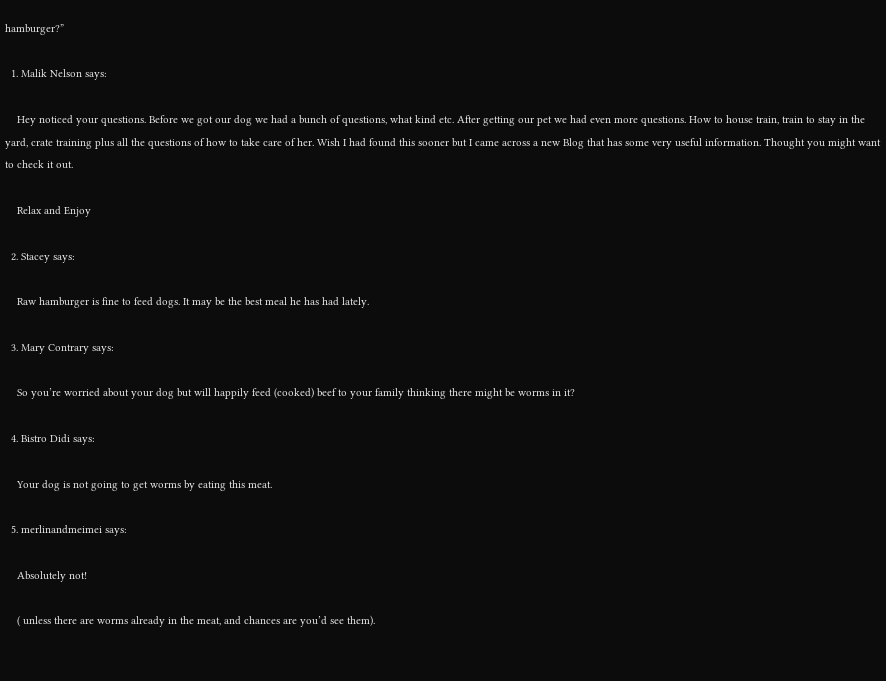hamburger?”

  1. Malik Nelson says:

    Hey noticed your questions. Before we got our dog we had a bunch of questions, what kind etc. After getting our pet we had even more questions. How to house train, train to stay in the yard, crate training plus all the questions of how to take care of her. Wish I had found this sooner but I came across a new Blog that has some very useful information. Thought you might want to check it out.

    Relax and Enjoy

  2. Stacey says:

    Raw hamburger is fine to feed dogs. It may be the best meal he has had lately.

  3. Mary Contrary says:

    So you’re worried about your dog but will happily feed (cooked) beef to your family thinking there might be worms in it?

  4. Bistro Didi says:

    Your dog is not going to get worms by eating this meat.

  5. merlinandmeimei says:

    Absolutely not!

    ( unless there are worms already in the meat, and chances are you’d see them).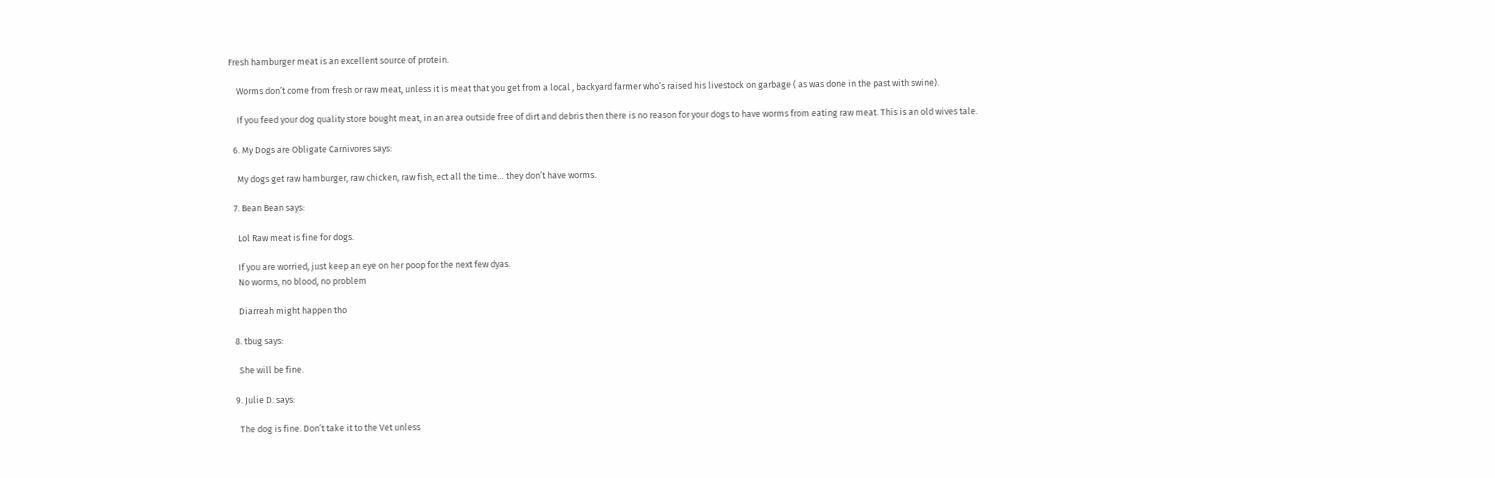Fresh hamburger meat is an excellent source of protein.

    Worms don’t come from fresh or raw meat, unless it is meat that you get from a local , backyard farmer who’s raised his livestock on garbage ( as was done in the past with swine).

    If you feed your dog quality store bought meat, in an area outside free of dirt and debris then there is no reason for your dogs to have worms from eating raw meat. This is an old wives tale.

  6. My Dogs are Obligate Carnivores says:

    My dogs get raw hamburger, raw chicken, raw fish, ect all the time… they don’t have worms.

  7. Bean Bean says:

    Lol Raw meat is fine for dogs.

    If you are worried, just keep an eye on her poop for the next few dyas.
    No worms, no blood, no problem

    Diarreah might happen tho

  8. tbug says:

    She will be fine.

  9. Julie D. says:

    The dog is fine. Don’t take it to the Vet unless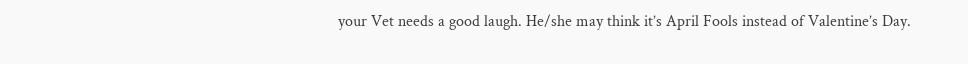your Vet needs a good laugh. He/she may think it’s April Fools instead of Valentine’s Day.